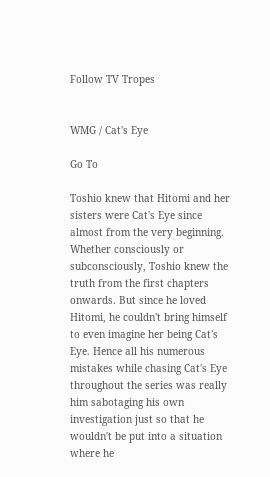Follow TV Tropes


WMG / Cat's Eye

Go To

Toshio knew that Hitomi and her sisters were Cat's Eye since almost from the very beginning.
Whether consciously or subconsciously, Toshio knew the truth from the first chapters onwards. But since he loved Hitomi, he couldn't bring himself to even imagine her being Cat's Eye. Hence all his numerous mistakes while chasing Cat's Eye throughout the series was really him sabotaging his own investigation just so that he wouldn't be put into a situation where he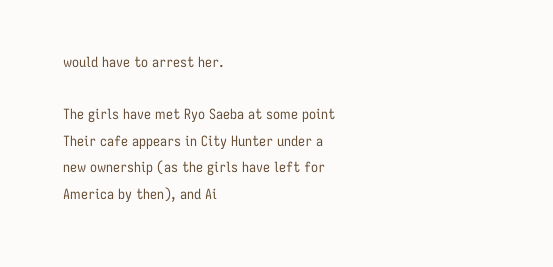would have to arrest her.

The girls have met Ryo Saeba at some point
Their cafe appears in City Hunter under a new ownership (as the girls have left for America by then), and Ai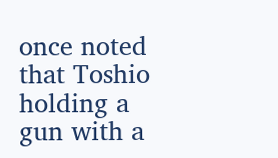once noted that Toshio holding a gun with a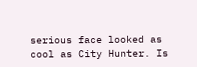serious face looked as cool as City Hunter. Is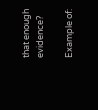that enough evidence?

Example of: